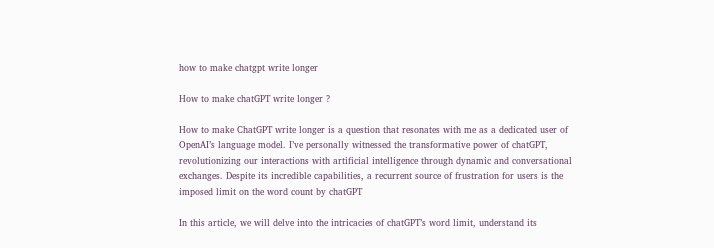how to make chatgpt write longer

How to make chatGPT write longer ?

How to make ChatGPT write longer is a question that resonates with me as a dedicated user of OpenAI’s language model. I’ve personally witnessed the transformative power of chatGPT, revolutionizing our interactions with artificial intelligence through dynamic and conversational exchanges. Despite its incredible capabilities, a recurrent source of frustration for users is the imposed limit on the word count by chatGPT

In this article, we will delve into the intricacies of chatGPT’s word limit, understand its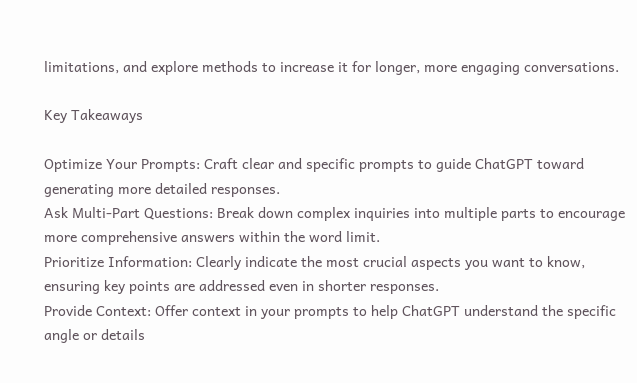limitations, and explore methods to increase it for longer, more engaging conversations.

Key Takeaways

Optimize Your Prompts: Craft clear and specific prompts to guide ChatGPT toward generating more detailed responses.
Ask Multi-Part Questions: Break down complex inquiries into multiple parts to encourage more comprehensive answers within the word limit.
Prioritize Information: Clearly indicate the most crucial aspects you want to know, ensuring key points are addressed even in shorter responses.
Provide Context: Offer context in your prompts to help ChatGPT understand the specific angle or details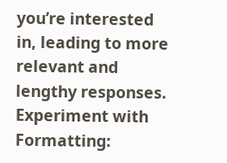you’re interested in, leading to more relevant and lengthy responses.
Experiment with Formatting: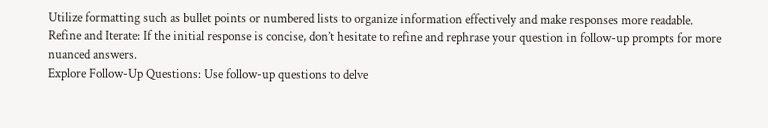Utilize formatting such as bullet points or numbered lists to organize information effectively and make responses more readable.
Refine and Iterate: If the initial response is concise, don’t hesitate to refine and rephrase your question in follow-up prompts for more nuanced answers.
Explore Follow-Up Questions: Use follow-up questions to delve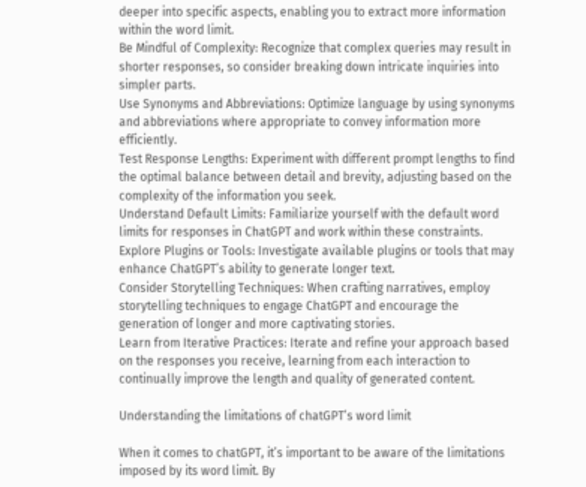deeper into specific aspects, enabling you to extract more information within the word limit.
Be Mindful of Complexity: Recognize that complex queries may result in shorter responses, so consider breaking down intricate inquiries into simpler parts.
Use Synonyms and Abbreviations: Optimize language by using synonyms and abbreviations where appropriate to convey information more efficiently.
Test Response Lengths: Experiment with different prompt lengths to find the optimal balance between detail and brevity, adjusting based on the complexity of the information you seek.
Understand Default Limits: Familiarize yourself with the default word limits for responses in ChatGPT and work within these constraints.
Explore Plugins or Tools: Investigate available plugins or tools that may enhance ChatGPT’s ability to generate longer text.
Consider Storytelling Techniques: When crafting narratives, employ storytelling techniques to engage ChatGPT and encourage the generation of longer and more captivating stories.
Learn from Iterative Practices: Iterate and refine your approach based on the responses you receive, learning from each interaction to continually improve the length and quality of generated content.

Understanding the limitations of chatGPT’s word limit

When it comes to chatGPT, it’s important to be aware of the limitations imposed by its word limit. By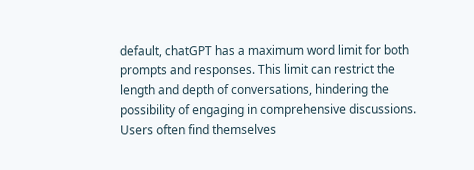default, chatGPT has a maximum word limit for both prompts and responses. This limit can restrict the length and depth of conversations, hindering the possibility of engaging in comprehensive discussions. Users often find themselves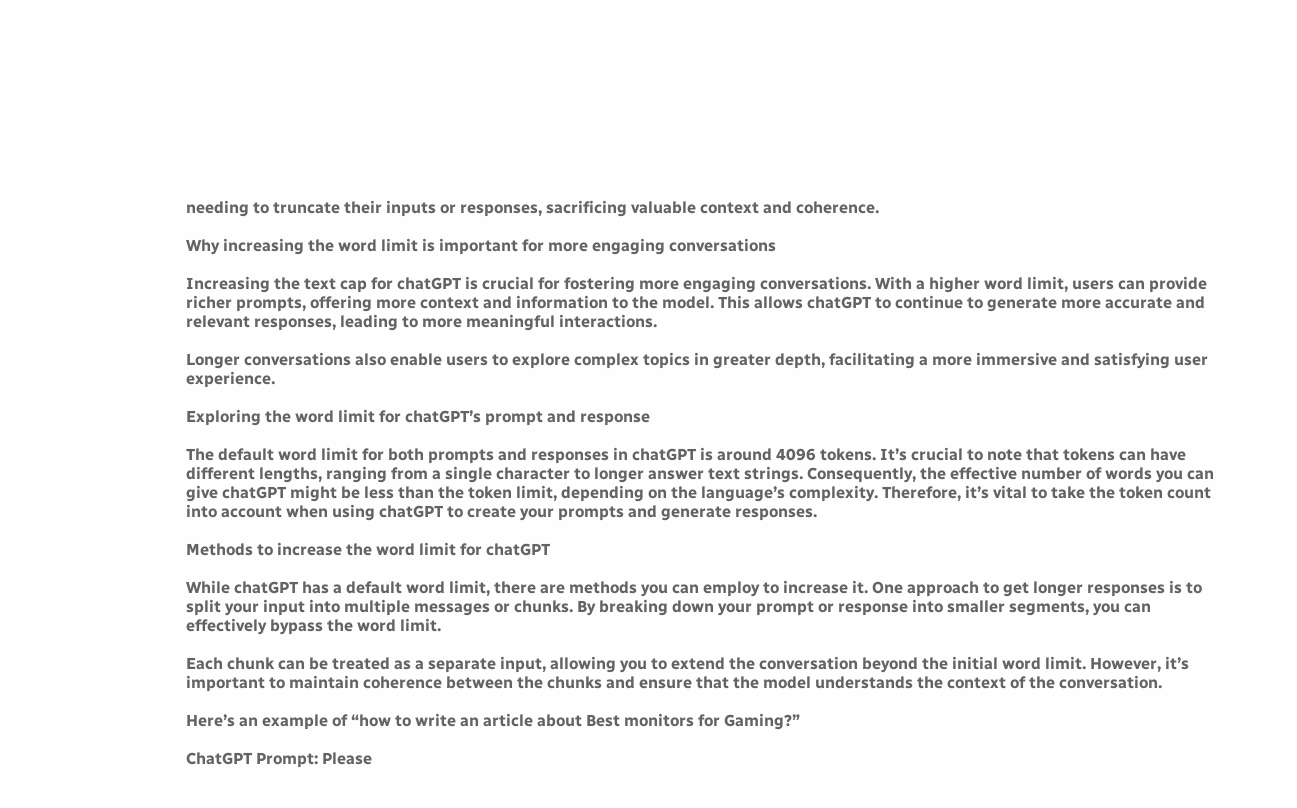needing to truncate their inputs or responses, sacrificing valuable context and coherence.

Why increasing the word limit is important for more engaging conversations

Increasing the text cap for chatGPT is crucial for fostering more engaging conversations. With a higher word limit, users can provide richer prompts, offering more context and information to the model. This allows chatGPT to continue to generate more accurate and relevant responses, leading to more meaningful interactions.

Longer conversations also enable users to explore complex topics in greater depth, facilitating a more immersive and satisfying user experience.

Exploring the word limit for chatGPT’s prompt and response

The default word limit for both prompts and responses in chatGPT is around 4096 tokens. It’s crucial to note that tokens can have different lengths, ranging from a single character to longer answer text strings. Consequently, the effective number of words you can give chatGPT might be less than the token limit, depending on the language’s complexity. Therefore, it’s vital to take the token count into account when using chatGPT to create your prompts and generate responses.

Methods to increase the word limit for chatGPT

While chatGPT has a default word limit, there are methods you can employ to increase it. One approach to get longer responses is to split your input into multiple messages or chunks. By breaking down your prompt or response into smaller segments, you can effectively bypass the word limit.

Each chunk can be treated as a separate input, allowing you to extend the conversation beyond the initial word limit. However, it’s important to maintain coherence between the chunks and ensure that the model understands the context of the conversation.

Here’s an example of “how to write an article about Best monitors for Gaming?”

ChatGPT Prompt: Please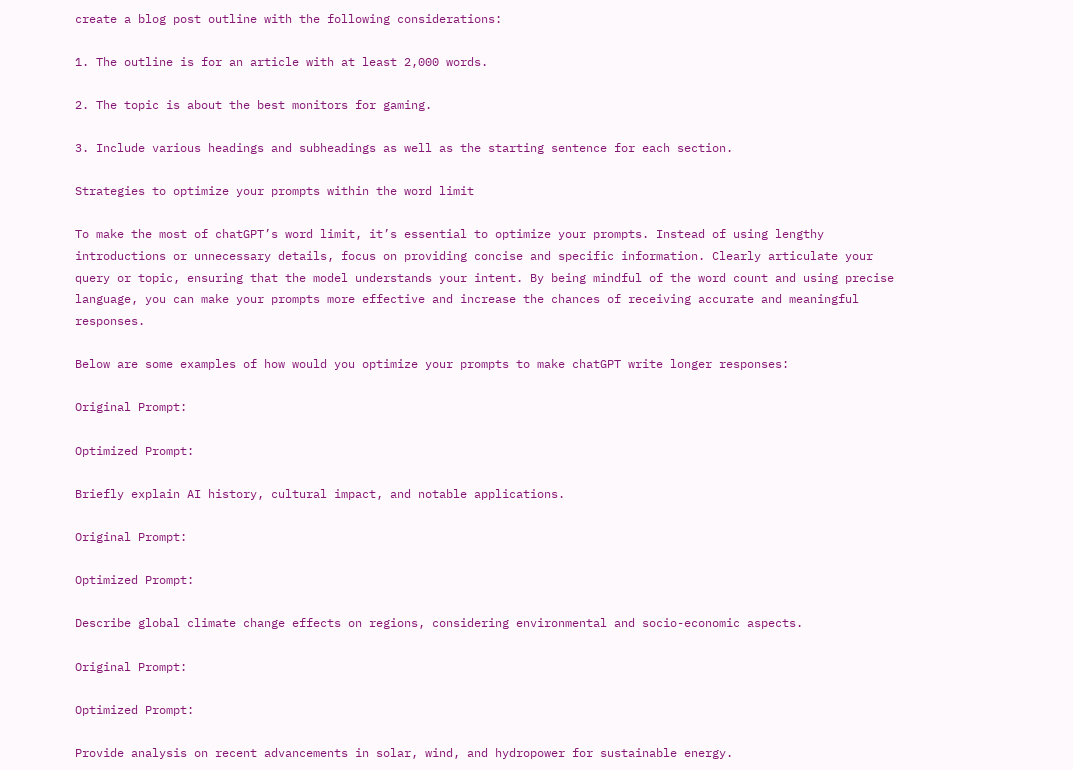create a blog post outline with the following considerations:

1. The outline is for an article with at least 2,000 words.

2. The topic is about the best monitors for gaming.

3. Include various headings and subheadings as well as the starting sentence for each section.

Strategies to optimize your prompts within the word limit

To make the most of chatGPT’s word limit, it’s essential to optimize your prompts. Instead of using lengthy introductions or unnecessary details, focus on providing concise and specific information. Clearly articulate your query or topic, ensuring that the model understands your intent. By being mindful of the word count and using precise language, you can make your prompts more effective and increase the chances of receiving accurate and meaningful responses.

Below are some examples of how would you optimize your prompts to make chatGPT write longer responses:

Original Prompt:

Optimized Prompt:

Briefly explain AI history, cultural impact, and notable applications.

Original Prompt:

Optimized Prompt:

Describe global climate change effects on regions, considering environmental and socio-economic aspects.

Original Prompt:

Optimized Prompt:

Provide analysis on recent advancements in solar, wind, and hydropower for sustainable energy.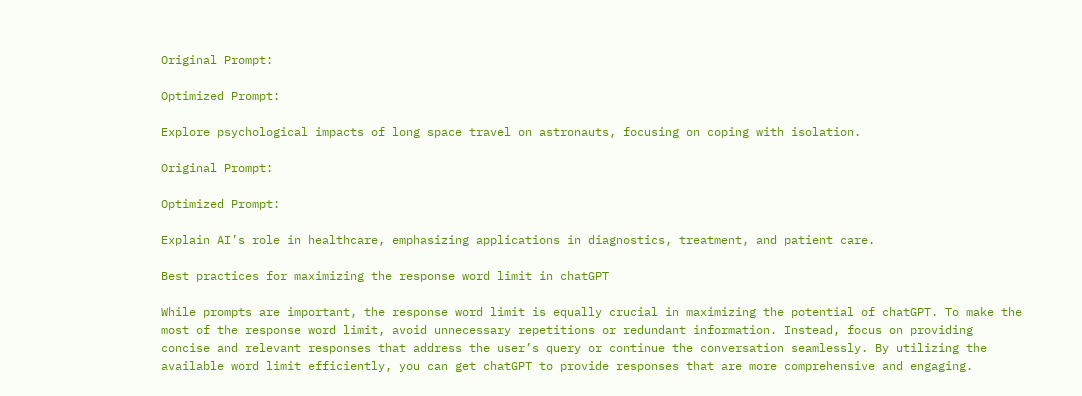Original Prompt:

Optimized Prompt:

Explore psychological impacts of long space travel on astronauts, focusing on coping with isolation.

Original Prompt:

Optimized Prompt:

Explain AI’s role in healthcare, emphasizing applications in diagnostics, treatment, and patient care.

Best practices for maximizing the response word limit in chatGPT

While prompts are important, the response word limit is equally crucial in maximizing the potential of chatGPT. To make the most of the response word limit, avoid unnecessary repetitions or redundant information. Instead, focus on providing concise and relevant responses that address the user’s query or continue the conversation seamlessly. By utilizing the available word limit efficiently, you can get chatGPT to provide responses that are more comprehensive and engaging.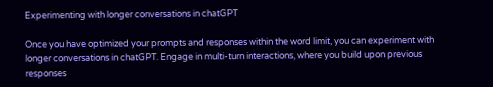Experimenting with longer conversations in chatGPT

Once you have optimized your prompts and responses within the word limit, you can experiment with longer conversations in chatGPT. Engage in multi-turn interactions, where you build upon previous responses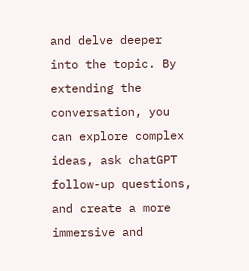and delve deeper into the topic. By extending the conversation, you can explore complex ideas, ask chatGPT follow-up questions, and create a more immersive and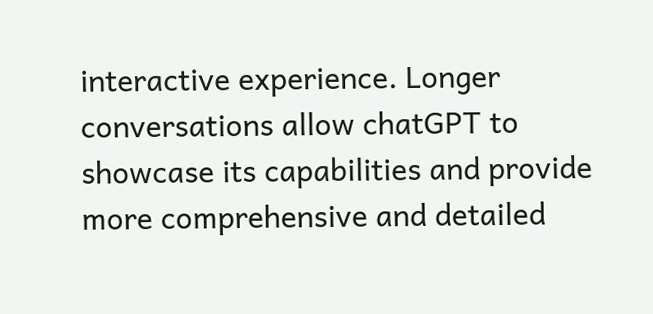interactive experience. Longer conversations allow chatGPT to showcase its capabilities and provide more comprehensive and detailed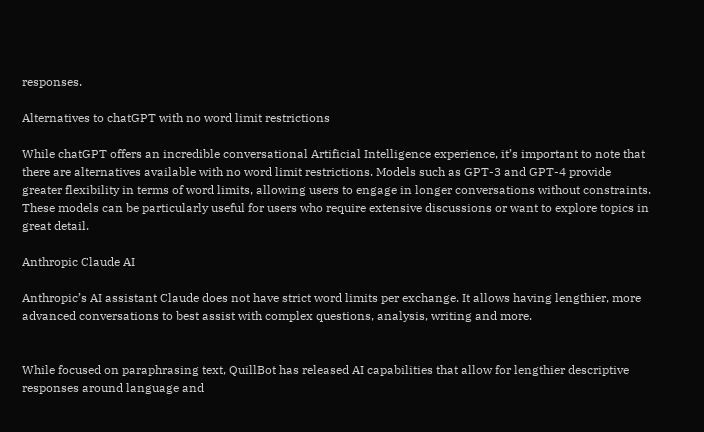responses.

Alternatives to chatGPT with no word limit restrictions

While chatGPT offers an incredible conversational Artificial Intelligence experience, it’s important to note that there are alternatives available with no word limit restrictions. Models such as GPT-3 and GPT-4 provide greater flexibility in terms of word limits, allowing users to engage in longer conversations without constraints. These models can be particularly useful for users who require extensive discussions or want to explore topics in great detail.

Anthropic Claude AI

Anthropic’s AI assistant Claude does not have strict word limits per exchange. It allows having lengthier, more advanced conversations to best assist with complex questions, analysis, writing and more.


While focused on paraphrasing text, QuillBot has released AI capabilities that allow for lengthier descriptive responses around language and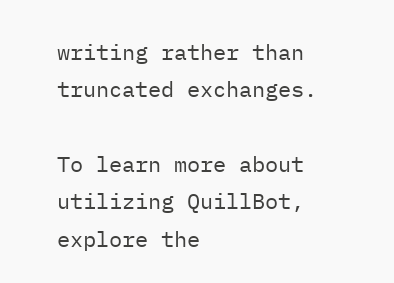writing rather than truncated exchanges.

To learn more about utilizing QuillBot, explore the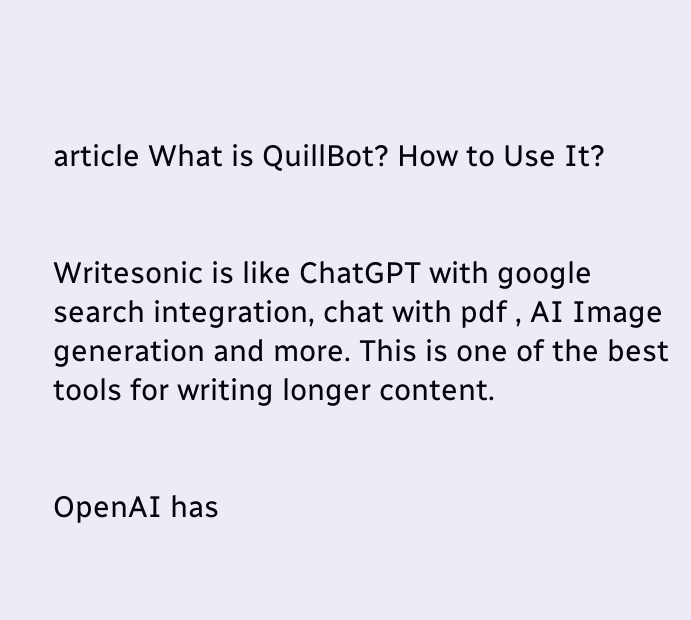article What is QuillBot? How to Use It?


Writesonic is like ChatGPT with google search integration, chat with pdf , AI Image generation and more. This is one of the best tools for writing longer content.


OpenAI has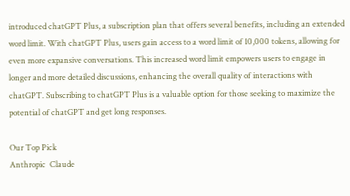introduced chatGPT Plus, a subscription plan that offers several benefits, including an extended word limit. With chatGPT Plus, users gain access to a word limit of 10,000 tokens, allowing for even more expansive conversations. This increased word limit empowers users to engage in longer and more detailed discussions, enhancing the overall quality of interactions with chatGPT. Subscribing to chatGPT Plus is a valuable option for those seeking to maximize the potential of chatGPT and get long responses.

Our Top Pick
Anthropic  Claude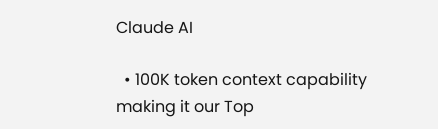Claude AI

  • 100K token context capability making it our Top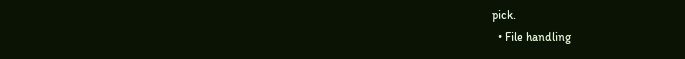pick.
  • File handling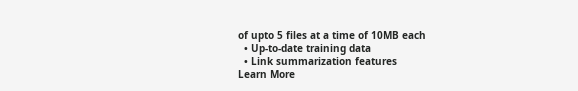of upto 5 files at a time of 10MB each
  • Up-to-date training data
  • Link summarization features
Learn More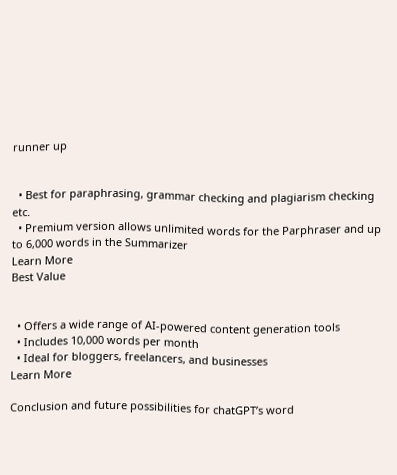runner up


  • Best for paraphrasing, grammar checking and plagiarism checking etc.
  • Premium version allows unlimited words for the Parphraser and up to 6,000 words in the Summarizer
Learn More
Best Value


  • Offers a wide range of AI-powered content generation tools
  • Includes 10,000 words per month
  • Ideal for bloggers, freelancers, and businesses
Learn More

Conclusion and future possibilities for chatGPT’s word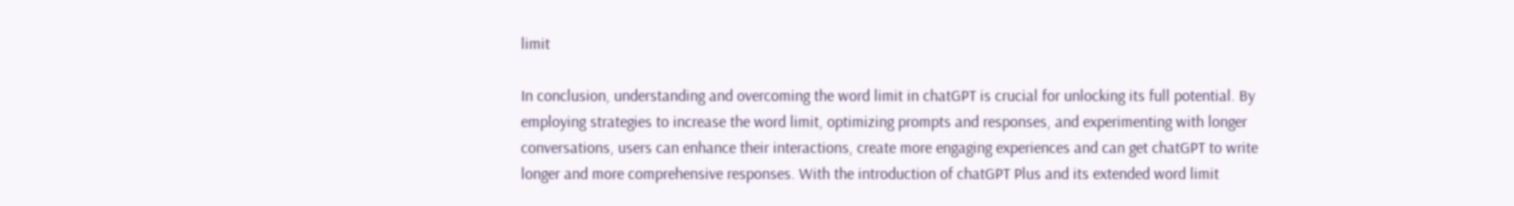limit

In conclusion, understanding and overcoming the word limit in chatGPT is crucial for unlocking its full potential. By employing strategies to increase the word limit, optimizing prompts and responses, and experimenting with longer conversations, users can enhance their interactions, create more engaging experiences and can get chatGPT to write longer and more comprehensive responses. With the introduction of chatGPT Plus and its extended word limit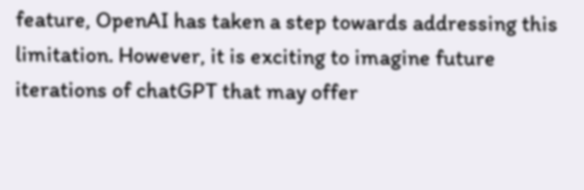feature, OpenAI has taken a step towards addressing this limitation. However, it is exciting to imagine future iterations of chatGPT that may offer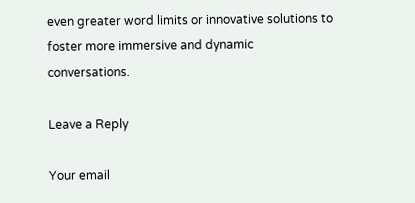even greater word limits or innovative solutions to foster more immersive and dynamic conversations.

Leave a Reply

Your email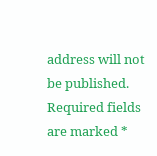address will not be published. Required fields are marked *